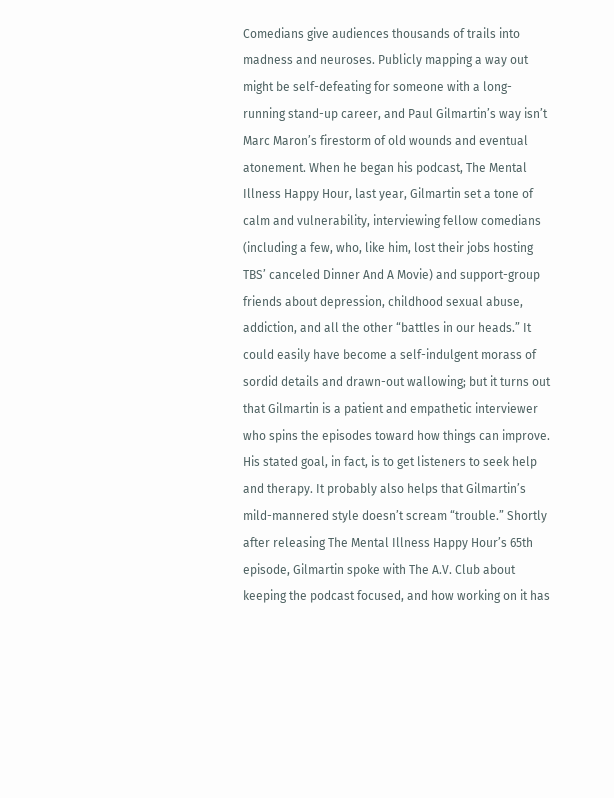Comedians give audiences thousands of trails into madness and neuroses. Publicly mapping a way out might be self-defeating for someone with a long-running stand-up career, and Paul Gilmartin’s way isn’t Marc Maron’s firestorm of old wounds and eventual atonement. When he began his podcast, The Mental Illness Happy Hour, last year, Gilmartin set a tone of calm and vulnerability, interviewing fellow comedians (including a few, who, like him, lost their jobs hosting TBS’ canceled Dinner And A Movie) and support-group friends about depression, childhood sexual abuse, addiction, and all the other “battles in our heads.” It could easily have become a self-indulgent morass of sordid details and drawn-out wallowing; but it turns out that Gilmartin is a patient and empathetic interviewer who spins the episodes toward how things can improve. His stated goal, in fact, is to get listeners to seek help and therapy. It probably also helps that Gilmartin’s mild-mannered style doesn’t scream “trouble.” Shortly after releasing The Mental Illness Happy Hour’s 65th episode, Gilmartin spoke with The A.V. Club about keeping the podcast focused, and how working on it has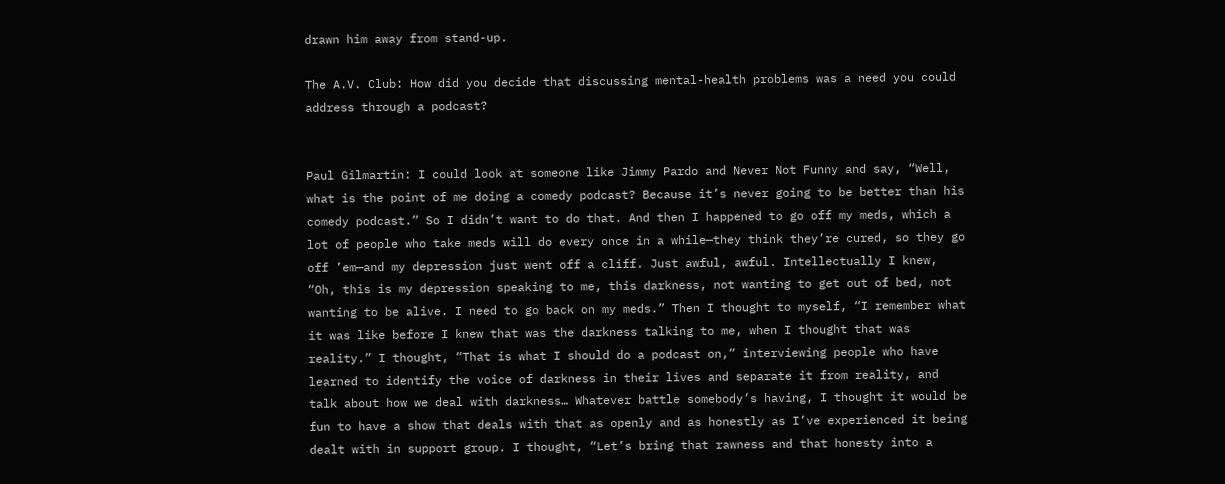drawn him away from stand-up.

The A.V. Club: How did you decide that discussing mental-health problems was a need you could address through a podcast?


Paul Gilmartin: I could look at someone like Jimmy Pardo and Never Not Funny and say, “Well, what is the point of me doing a comedy podcast? Because it’s never going to be better than his comedy podcast.” So I didn’t want to do that. And then I happened to go off my meds, which a lot of people who take meds will do every once in a while—they think they’re cured, so they go off ’em—and my depression just went off a cliff. Just awful, awful. Intellectually I knew, “Oh, this is my depression speaking to me, this darkness, not wanting to get out of bed, not wanting to be alive. I need to go back on my meds.” Then I thought to myself, “I remember what it was like before I knew that was the darkness talking to me, when I thought that was reality.” I thought, “That is what I should do a podcast on,” interviewing people who have learned to identify the voice of darkness in their lives and separate it from reality, and talk about how we deal with darkness… Whatever battle somebody’s having, I thought it would be fun to have a show that deals with that as openly and as honestly as I’ve experienced it being dealt with in support group. I thought, “Let’s bring that rawness and that honesty into a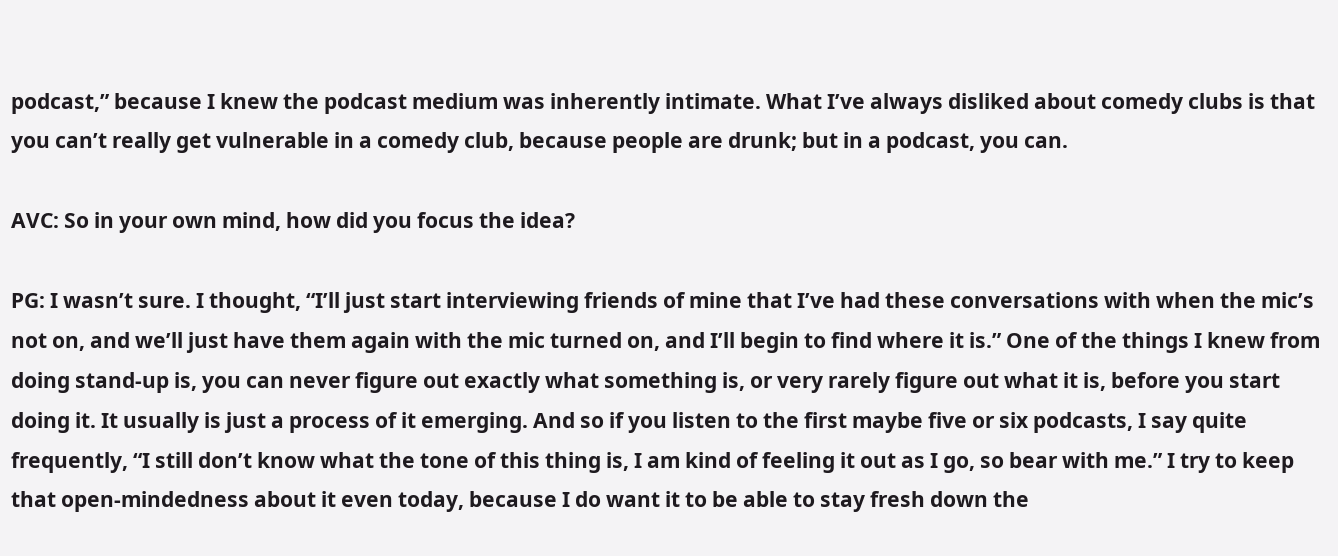podcast,” because I knew the podcast medium was inherently intimate. What I’ve always disliked about comedy clubs is that you can’t really get vulnerable in a comedy club, because people are drunk; but in a podcast, you can.

AVC: So in your own mind, how did you focus the idea?

PG: I wasn’t sure. I thought, “I’ll just start interviewing friends of mine that I’ve had these conversations with when the mic’s not on, and we’ll just have them again with the mic turned on, and I’ll begin to find where it is.” One of the things I knew from doing stand-up is, you can never figure out exactly what something is, or very rarely figure out what it is, before you start doing it. It usually is just a process of it emerging. And so if you listen to the first maybe five or six podcasts, I say quite frequently, “I still don’t know what the tone of this thing is, I am kind of feeling it out as I go, so bear with me.” I try to keep that open-mindedness about it even today, because I do want it to be able to stay fresh down the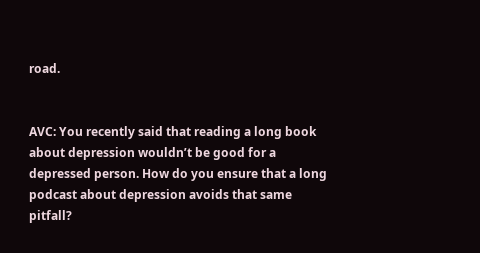road.


AVC: You recently said that reading a long book about depression wouldn’t be good for a depressed person. How do you ensure that a long podcast about depression avoids that same pitfall?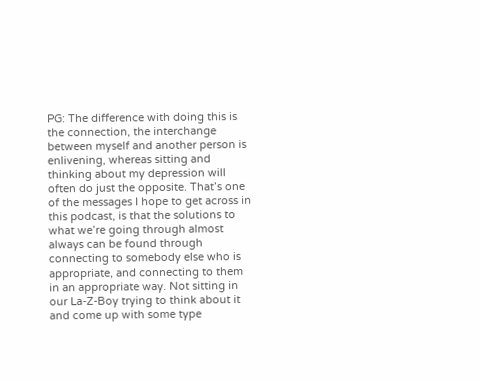PG: The difference with doing this is the connection, the interchange between myself and another person is enlivening, whereas sitting and thinking about my depression will often do just the opposite. That’s one of the messages I hope to get across in this podcast, is that the solutions to what we’re going through almost always can be found through connecting to somebody else who is appropriate, and connecting to them in an appropriate way. Not sitting in our La-Z-Boy trying to think about it and come up with some type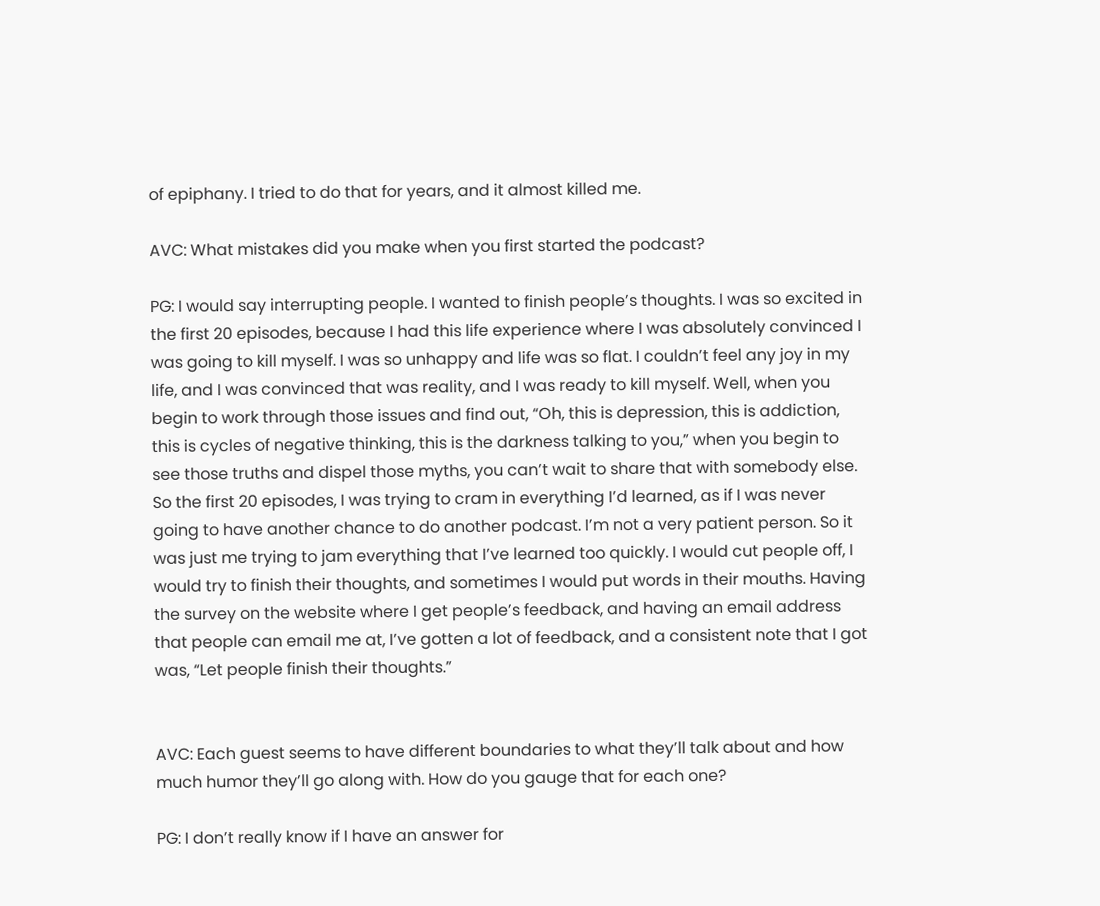of epiphany. I tried to do that for years, and it almost killed me.

AVC: What mistakes did you make when you first started the podcast?

PG: I would say interrupting people. I wanted to finish people’s thoughts. I was so excited in the first 20 episodes, because I had this life experience where I was absolutely convinced I was going to kill myself. I was so unhappy and life was so flat. I couldn’t feel any joy in my life, and I was convinced that was reality, and I was ready to kill myself. Well, when you begin to work through those issues and find out, “Oh, this is depression, this is addiction, this is cycles of negative thinking, this is the darkness talking to you,” when you begin to see those truths and dispel those myths, you can’t wait to share that with somebody else. So the first 20 episodes, I was trying to cram in everything I’d learned, as if I was never going to have another chance to do another podcast. I’m not a very patient person. So it was just me trying to jam everything that I’ve learned too quickly. I would cut people off, I would try to finish their thoughts, and sometimes I would put words in their mouths. Having the survey on the website where I get people’s feedback, and having an email address that people can email me at, I’ve gotten a lot of feedback, and a consistent note that I got was, “Let people finish their thoughts.”


AVC: Each guest seems to have different boundaries to what they’ll talk about and how much humor they’ll go along with. How do you gauge that for each one?

PG: I don’t really know if I have an answer for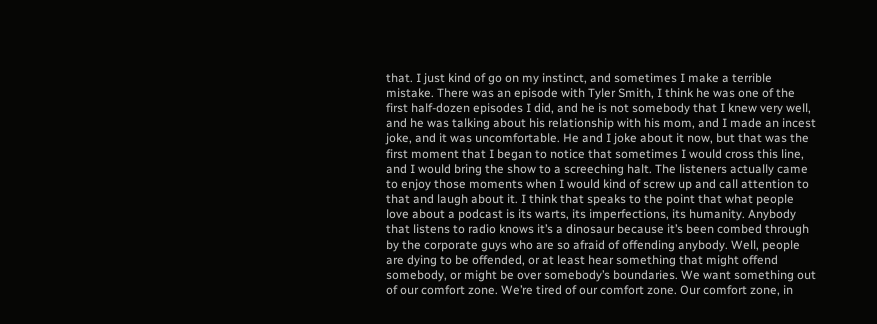that. I just kind of go on my instinct, and sometimes I make a terrible mistake. There was an episode with Tyler Smith, I think he was one of the first half-dozen episodes I did, and he is not somebody that I knew very well, and he was talking about his relationship with his mom, and I made an incest joke, and it was uncomfortable. He and I joke about it now, but that was the first moment that I began to notice that sometimes I would cross this line, and I would bring the show to a screeching halt. The listeners actually came to enjoy those moments when I would kind of screw up and call attention to that and laugh about it. I think that speaks to the point that what people love about a podcast is its warts, its imperfections, its humanity. Anybody that listens to radio knows it’s a dinosaur because it’s been combed through by the corporate guys who are so afraid of offending anybody. Well, people are dying to be offended, or at least hear something that might offend somebody, or might be over somebody’s boundaries. We want something out of our comfort zone. We’re tired of our comfort zone. Our comfort zone, in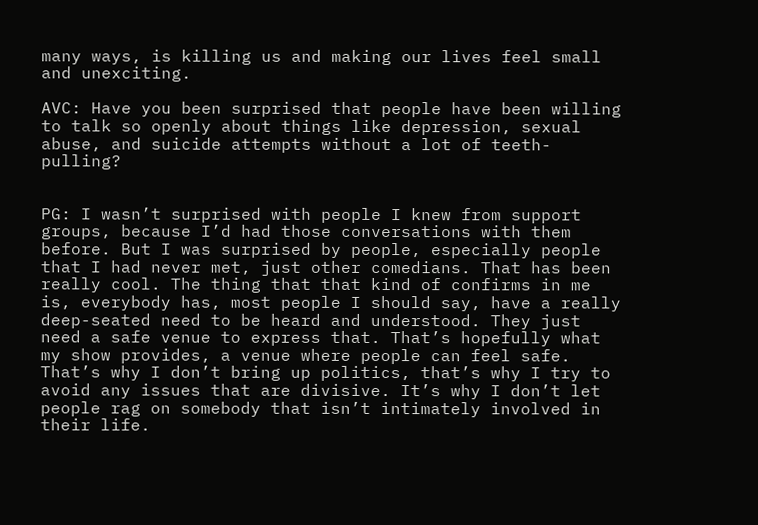many ways, is killing us and making our lives feel small and unexciting.

AVC: Have you been surprised that people have been willing to talk so openly about things like depression, sexual abuse, and suicide attempts without a lot of teeth-pulling?


PG: I wasn’t surprised with people I knew from support groups, because I’d had those conversations with them before. But I was surprised by people, especially people that I had never met, just other comedians. That has been really cool. The thing that that kind of confirms in me is, everybody has, most people I should say, have a really deep-seated need to be heard and understood. They just need a safe venue to express that. That’s hopefully what my show provides, a venue where people can feel safe. That’s why I don’t bring up politics, that’s why I try to avoid any issues that are divisive. It’s why I don’t let people rag on somebody that isn’t intimately involved in their life.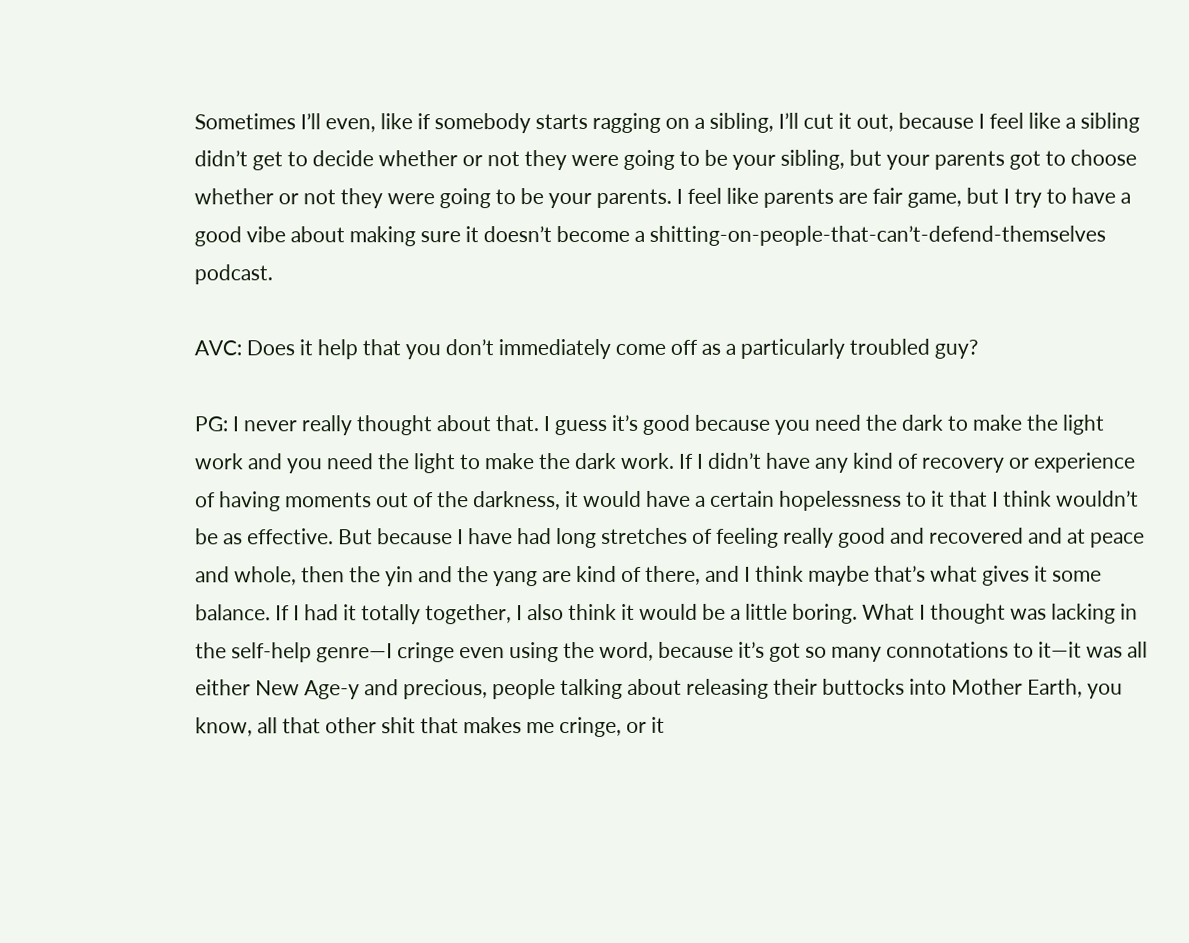Sometimes I’ll even, like if somebody starts ragging on a sibling, I’ll cut it out, because I feel like a sibling didn’t get to decide whether or not they were going to be your sibling, but your parents got to choose whether or not they were going to be your parents. I feel like parents are fair game, but I try to have a good vibe about making sure it doesn’t become a shitting-on-people-that-can’t-defend-themselves podcast.

AVC: Does it help that you don’t immediately come off as a particularly troubled guy?

PG: I never really thought about that. I guess it’s good because you need the dark to make the light work and you need the light to make the dark work. If I didn’t have any kind of recovery or experience of having moments out of the darkness, it would have a certain hopelessness to it that I think wouldn’t be as effective. But because I have had long stretches of feeling really good and recovered and at peace and whole, then the yin and the yang are kind of there, and I think maybe that’s what gives it some balance. If I had it totally together, I also think it would be a little boring. What I thought was lacking in the self-help genre—I cringe even using the word, because it’s got so many connotations to it—it was all either New Age-y and precious, people talking about releasing their buttocks into Mother Earth, you know, all that other shit that makes me cringe, or it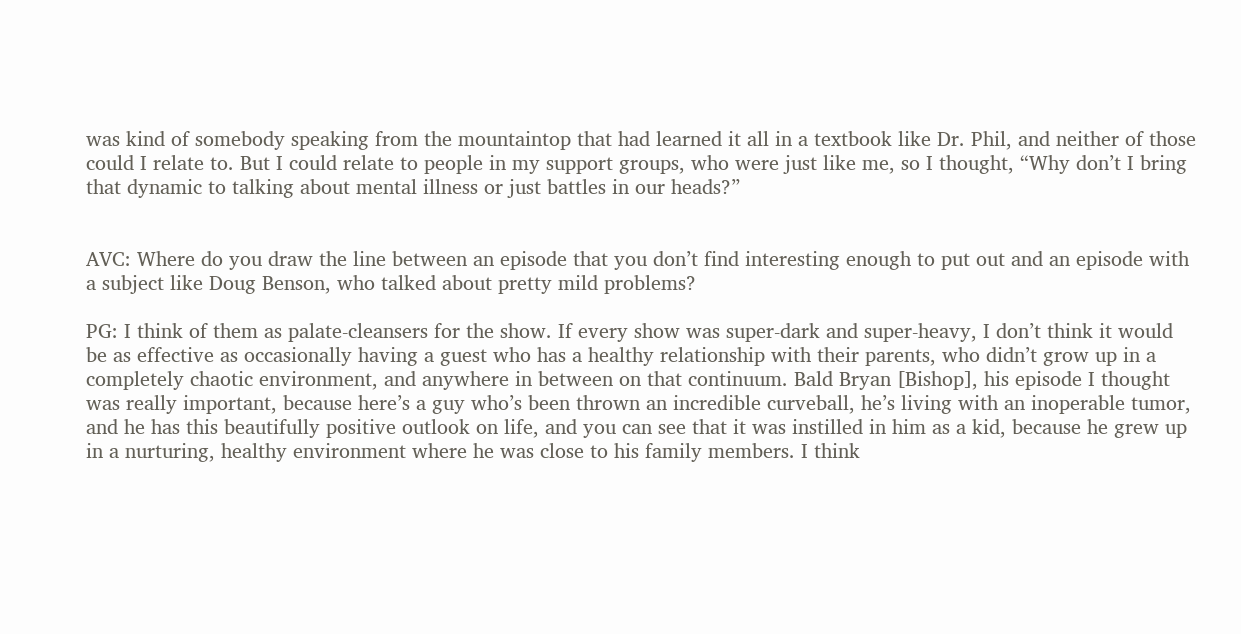was kind of somebody speaking from the mountaintop that had learned it all in a textbook like Dr. Phil, and neither of those could I relate to. But I could relate to people in my support groups, who were just like me, so I thought, “Why don’t I bring that dynamic to talking about mental illness or just battles in our heads?”


AVC: Where do you draw the line between an episode that you don’t find interesting enough to put out and an episode with a subject like Doug Benson, who talked about pretty mild problems?

PG: I think of them as palate-cleansers for the show. If every show was super-dark and super-heavy, I don’t think it would be as effective as occasionally having a guest who has a healthy relationship with their parents, who didn’t grow up in a completely chaotic environment, and anywhere in between on that continuum. Bald Bryan [Bishop], his episode I thought was really important, because here’s a guy who’s been thrown an incredible curveball, he’s living with an inoperable tumor, and he has this beautifully positive outlook on life, and you can see that it was instilled in him as a kid, because he grew up in a nurturing, healthy environment where he was close to his family members. I think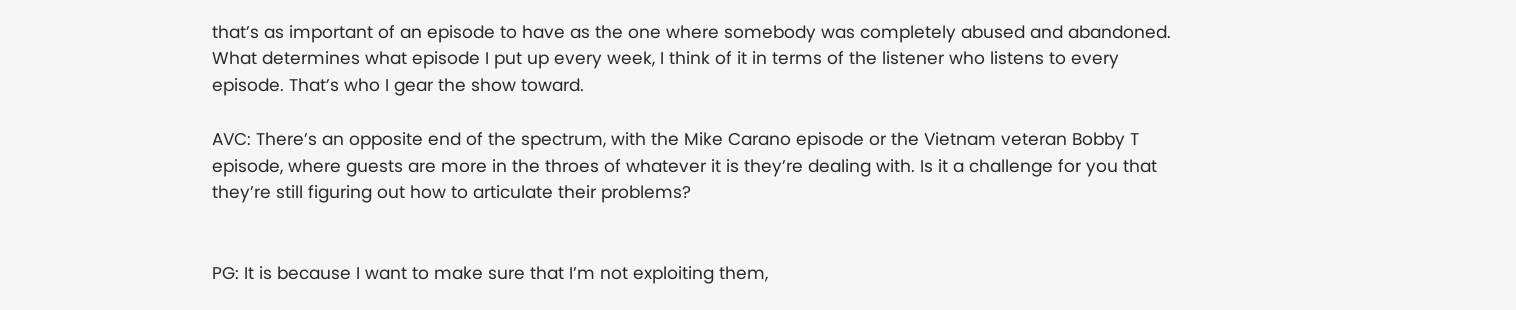that’s as important of an episode to have as the one where somebody was completely abused and abandoned. What determines what episode I put up every week, I think of it in terms of the listener who listens to every episode. That’s who I gear the show toward.

AVC: There’s an opposite end of the spectrum, with the Mike Carano episode or the Vietnam veteran Bobby T episode, where guests are more in the throes of whatever it is they’re dealing with. Is it a challenge for you that they’re still figuring out how to articulate their problems?


PG: It is because I want to make sure that I’m not exploiting them,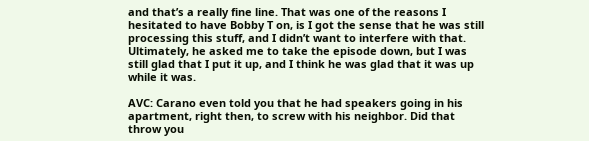and that’s a really fine line. That was one of the reasons I hesitated to have Bobby T on, is I got the sense that he was still processing this stuff, and I didn’t want to interfere with that. Ultimately, he asked me to take the episode down, but I was still glad that I put it up, and I think he was glad that it was up while it was.

AVC: Carano even told you that he had speakers going in his apartment, right then, to screw with his neighbor. Did that throw you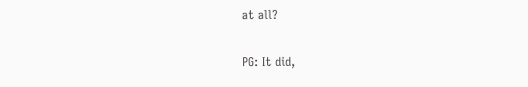at all?

PG: It did,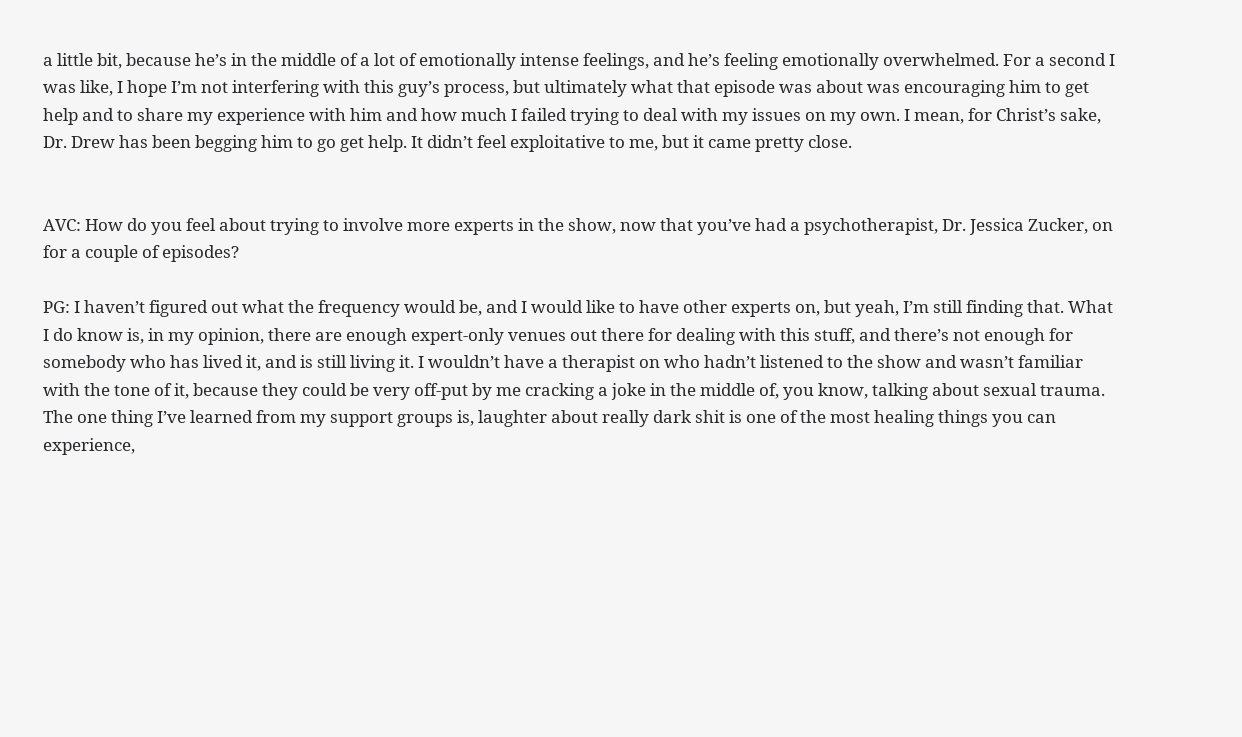a little bit, because he’s in the middle of a lot of emotionally intense feelings, and he’s feeling emotionally overwhelmed. For a second I was like, I hope I’m not interfering with this guy’s process, but ultimately what that episode was about was encouraging him to get help and to share my experience with him and how much I failed trying to deal with my issues on my own. I mean, for Christ’s sake, Dr. Drew has been begging him to go get help. It didn’t feel exploitative to me, but it came pretty close.


AVC: How do you feel about trying to involve more experts in the show, now that you’ve had a psychotherapist, Dr. Jessica Zucker, on for a couple of episodes?

PG: I haven’t figured out what the frequency would be, and I would like to have other experts on, but yeah, I’m still finding that. What I do know is, in my opinion, there are enough expert-only venues out there for dealing with this stuff, and there’s not enough for somebody who has lived it, and is still living it. I wouldn’t have a therapist on who hadn’t listened to the show and wasn’t familiar with the tone of it, because they could be very off-put by me cracking a joke in the middle of, you know, talking about sexual trauma. The one thing I’ve learned from my support groups is, laughter about really dark shit is one of the most healing things you can experience,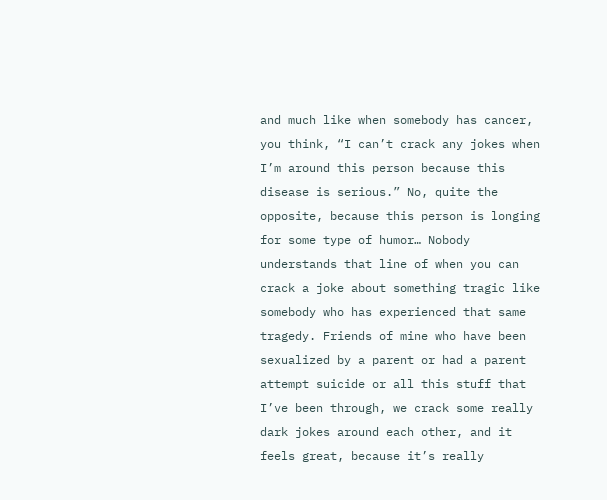and much like when somebody has cancer, you think, “I can’t crack any jokes when I’m around this person because this disease is serious.” No, quite the opposite, because this person is longing for some type of humor… Nobody understands that line of when you can crack a joke about something tragic like somebody who has experienced that same tragedy. Friends of mine who have been sexualized by a parent or had a parent attempt suicide or all this stuff that I’ve been through, we crack some really dark jokes around each other, and it feels great, because it’s really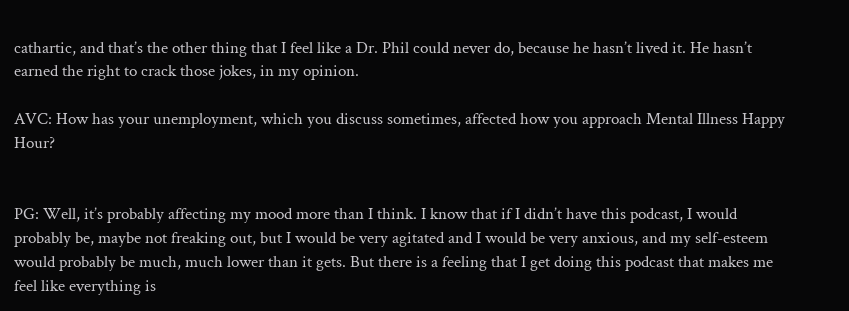cathartic, and that’s the other thing that I feel like a Dr. Phil could never do, because he hasn’t lived it. He hasn’t earned the right to crack those jokes, in my opinion.

AVC: How has your unemployment, which you discuss sometimes, affected how you approach Mental Illness Happy Hour?


PG: Well, it’s probably affecting my mood more than I think. I know that if I didn’t have this podcast, I would probably be, maybe not freaking out, but I would be very agitated and I would be very anxious, and my self-esteem would probably be much, much lower than it gets. But there is a feeling that I get doing this podcast that makes me feel like everything is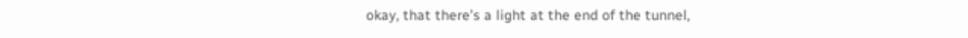okay, that there’s a light at the end of the tunnel,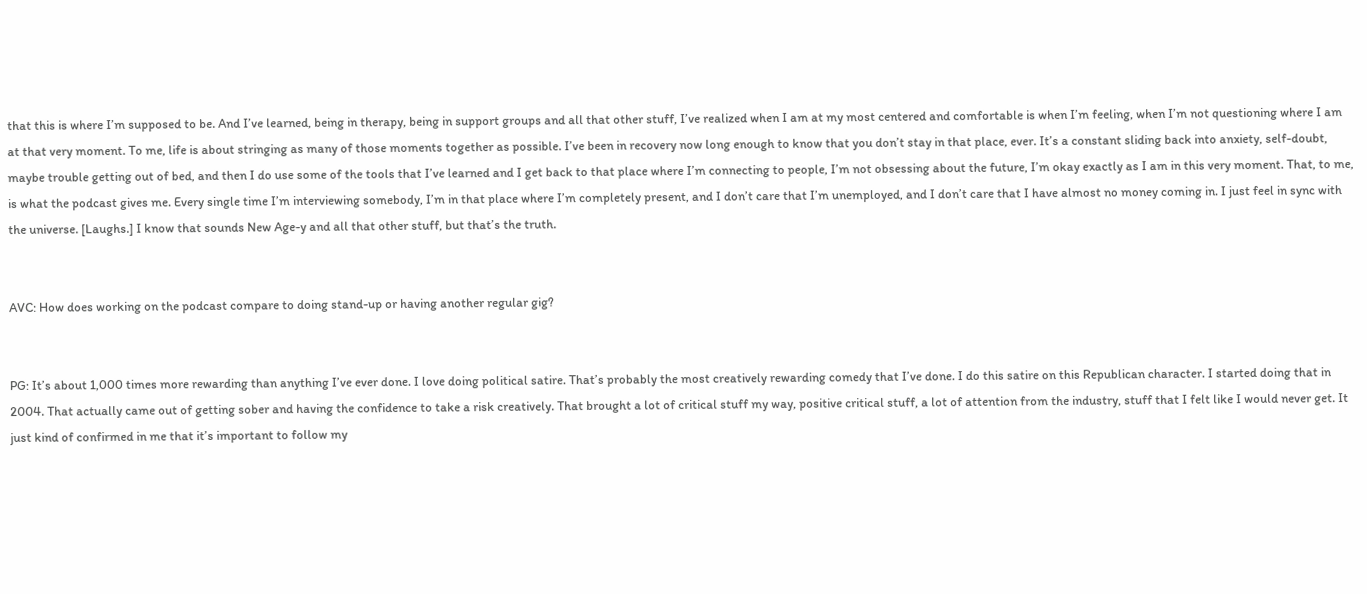that this is where I’m supposed to be. And I’ve learned, being in therapy, being in support groups and all that other stuff, I’ve realized when I am at my most centered and comfortable is when I’m feeling, when I’m not questioning where I am at that very moment. To me, life is about stringing as many of those moments together as possible. I’ve been in recovery now long enough to know that you don’t stay in that place, ever. It’s a constant sliding back into anxiety, self-doubt, maybe trouble getting out of bed, and then I do use some of the tools that I’ve learned and I get back to that place where I’m connecting to people, I’m not obsessing about the future, I’m okay exactly as I am in this very moment. That, to me, is what the podcast gives me. Every single time I’m interviewing somebody, I’m in that place where I’m completely present, and I don’t care that I’m unemployed, and I don’t care that I have almost no money coming in. I just feel in sync with the universe. [Laughs.] I know that sounds New Age-y and all that other stuff, but that’s the truth.


AVC: How does working on the podcast compare to doing stand-up or having another regular gig?


PG: It’s about 1,000 times more rewarding than anything I’ve ever done. I love doing political satire. That’s probably the most creatively rewarding comedy that I’ve done. I do this satire on this Republican character. I started doing that in 2004. That actually came out of getting sober and having the confidence to take a risk creatively. That brought a lot of critical stuff my way, positive critical stuff, a lot of attention from the industry, stuff that I felt like I would never get. It just kind of confirmed in me that it’s important to follow my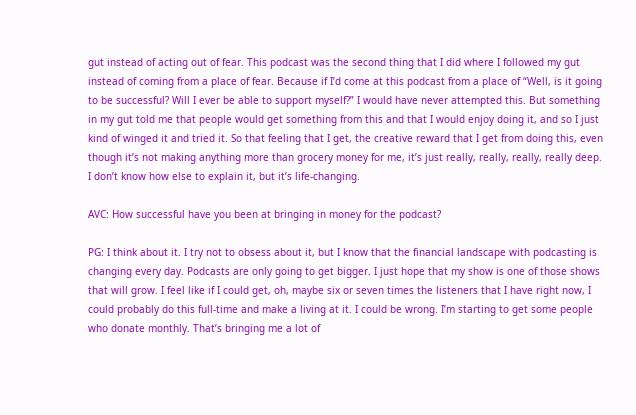gut instead of acting out of fear. This podcast was the second thing that I did where I followed my gut instead of coming from a place of fear. Because if I’d come at this podcast from a place of “Well, is it going to be successful? Will I ever be able to support myself?” I would have never attempted this. But something in my gut told me that people would get something from this and that I would enjoy doing it, and so I just kind of winged it and tried it. So that feeling that I get, the creative reward that I get from doing this, even though it’s not making anything more than grocery money for me, it’s just really, really, really, really deep. I don’t know how else to explain it, but it’s life-changing.

AVC: How successful have you been at bringing in money for the podcast?

PG: I think about it. I try not to obsess about it, but I know that the financial landscape with podcasting is changing every day. Podcasts are only going to get bigger. I just hope that my show is one of those shows that will grow. I feel like if I could get, oh, maybe six or seven times the listeners that I have right now, I could probably do this full-time and make a living at it. I could be wrong. I’m starting to get some people who donate monthly. That’s bringing me a lot of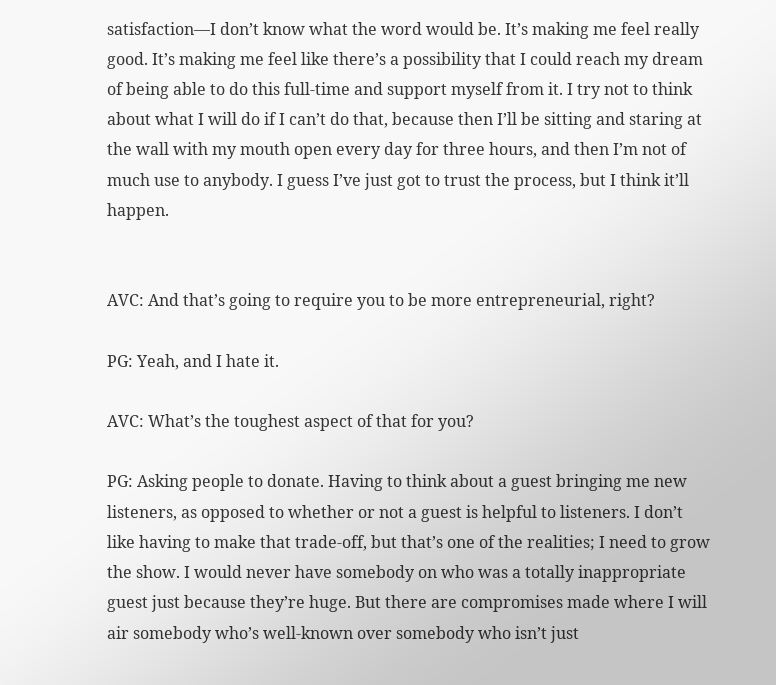satisfaction—I don’t know what the word would be. It’s making me feel really good. It’s making me feel like there’s a possibility that I could reach my dream of being able to do this full-time and support myself from it. I try not to think about what I will do if I can’t do that, because then I’ll be sitting and staring at the wall with my mouth open every day for three hours, and then I’m not of much use to anybody. I guess I’ve just got to trust the process, but I think it’ll happen.


AVC: And that’s going to require you to be more entrepreneurial, right?

PG: Yeah, and I hate it.

AVC: What’s the toughest aspect of that for you?

PG: Asking people to donate. Having to think about a guest bringing me new listeners, as opposed to whether or not a guest is helpful to listeners. I don’t like having to make that trade-off, but that’s one of the realities; I need to grow the show. I would never have somebody on who was a totally inappropriate guest just because they’re huge. But there are compromises made where I will air somebody who’s well-known over somebody who isn’t just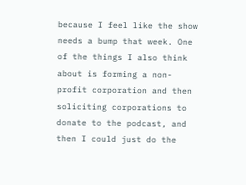because I feel like the show needs a bump that week. One of the things I also think about is forming a non-profit corporation and then soliciting corporations to donate to the podcast, and then I could just do the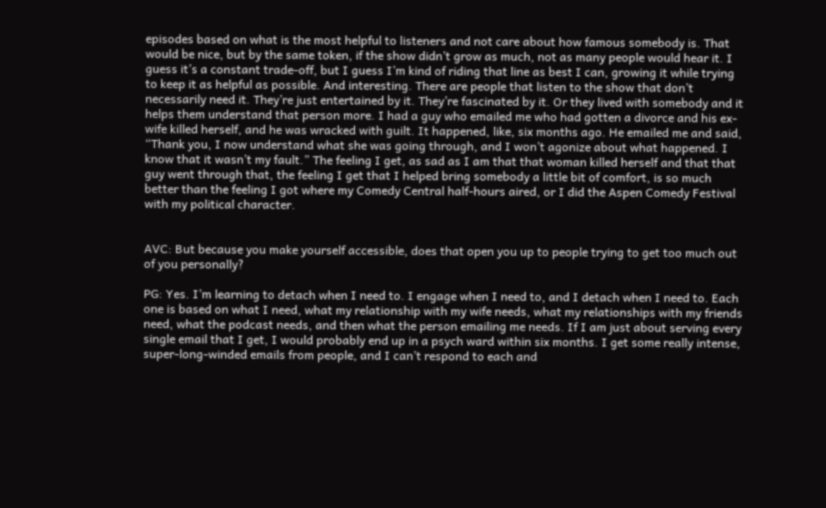episodes based on what is the most helpful to listeners and not care about how famous somebody is. That would be nice, but by the same token, if the show didn’t grow as much, not as many people would hear it. I guess it’s a constant trade-off, but I guess I’m kind of riding that line as best I can, growing it while trying to keep it as helpful as possible. And interesting. There are people that listen to the show that don’t necessarily need it. They’re just entertained by it. They’re fascinated by it. Or they lived with somebody and it helps them understand that person more. I had a guy who emailed me who had gotten a divorce and his ex-wife killed herself, and he was wracked with guilt. It happened, like, six months ago. He emailed me and said, “Thank you, I now understand what she was going through, and I won’t agonize about what happened. I know that it wasn’t my fault.” The feeling I get, as sad as I am that that woman killed herself and that that guy went through that, the feeling I get that I helped bring somebody a little bit of comfort, is so much better than the feeling I got where my Comedy Central half-hours aired, or I did the Aspen Comedy Festival with my political character.


AVC: But because you make yourself accessible, does that open you up to people trying to get too much out of you personally?

PG: Yes. I’m learning to detach when I need to. I engage when I need to, and I detach when I need to. Each one is based on what I need, what my relationship with my wife needs, what my relationships with my friends need, what the podcast needs, and then what the person emailing me needs. If I am just about serving every single email that I get, I would probably end up in a psych ward within six months. I get some really intense, super-long-winded emails from people, and I can’t respond to each and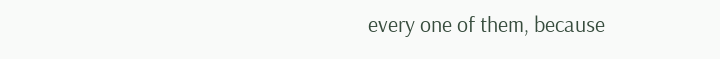every one of them, because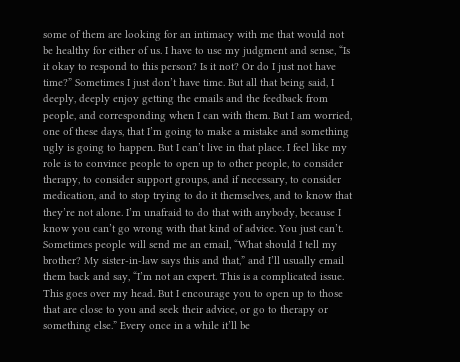some of them are looking for an intimacy with me that would not be healthy for either of us. I have to use my judgment and sense, “Is it okay to respond to this person? Is it not? Or do I just not have time?” Sometimes I just don’t have time. But all that being said, I deeply, deeply enjoy getting the emails and the feedback from people, and corresponding when I can with them. But I am worried, one of these days, that I’m going to make a mistake and something ugly is going to happen. But I can’t live in that place. I feel like my role is to convince people to open up to other people, to consider therapy, to consider support groups, and if necessary, to consider medication, and to stop trying to do it themselves, and to know that they’re not alone. I’m unafraid to do that with anybody, because I know you can’t go wrong with that kind of advice. You just can’t. Sometimes people will send me an email, “What should I tell my brother? My sister-in-law says this and that,” and I’ll usually email them back and say, “I’m not an expert. This is a complicated issue. This goes over my head. But I encourage you to open up to those that are close to you and seek their advice, or go to therapy or something else.” Every once in a while it’ll be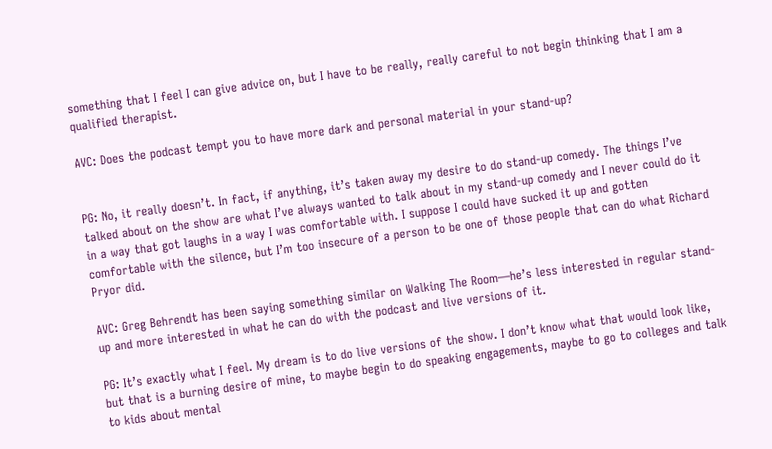something that I feel I can give advice on, but I have to be really, really careful to not begin thinking that I am a qualified therapist.

AVC: Does the podcast tempt you to have more dark and personal material in your stand-up?


PG: No, it really doesn’t. In fact, if anything, it’s taken away my desire to do stand-up comedy. The things I’ve talked about on the show are what I’ve always wanted to talk about in my stand-up comedy and I never could do it in a way that got laughs in a way I was comfortable with. I suppose I could have sucked it up and gotten comfortable with the silence, but I’m too insecure of a person to be one of those people that can do what Richard Pryor did.

AVC: Greg Behrendt has been saying something similar on Walking The Room—he’s less interested in regular stand-up and more interested in what he can do with the podcast and live versions of it.

PG: It’s exactly what I feel. My dream is to do live versions of the show. I don’t know what that would look like, but that is a burning desire of mine, to maybe begin to do speaking engagements, maybe to go to colleges and talk to kids about mental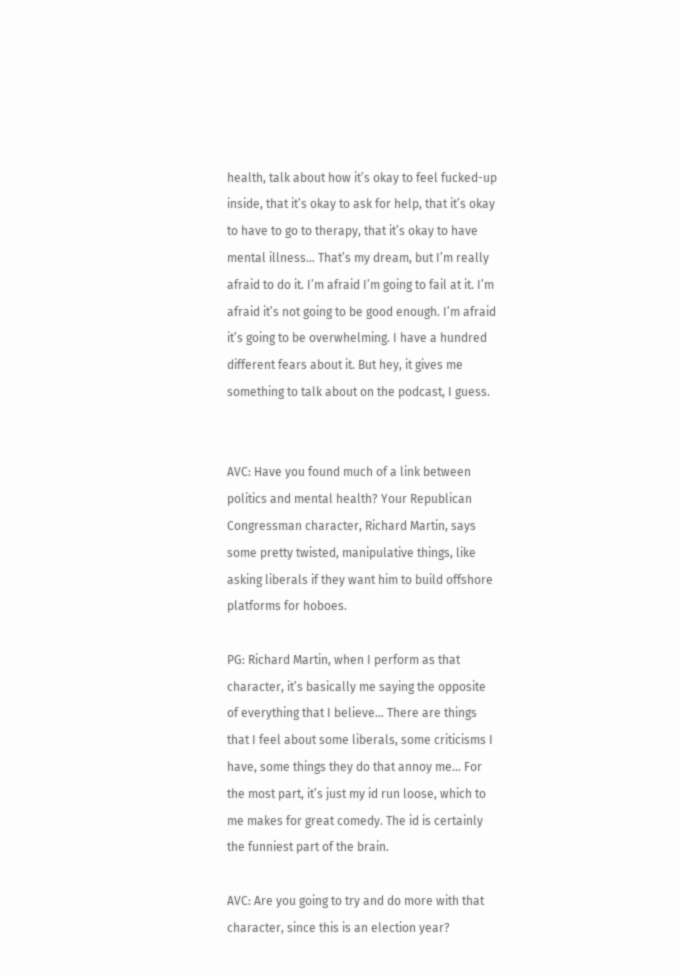health, talk about how it’s okay to feel fucked-up inside, that it’s okay to ask for help, that it’s okay to have to go to therapy, that it’s okay to have mental illness… That’s my dream, but I’m really afraid to do it. I’m afraid I’m going to fail at it. I’m afraid it’s not going to be good enough. I’m afraid it’s going to be overwhelming. I have a hundred different fears about it. But hey, it gives me something to talk about on the podcast, I guess.


AVC: Have you found much of a link between politics and mental health? Your Republican Congressman character, Richard Martin, says some pretty twisted, manipulative things, like asking liberals if they want him to build offshore platforms for hoboes.

PG: Richard Martin, when I perform as that character, it’s basically me saying the opposite of everything that I believe… There are things that I feel about some liberals, some criticisms I have, some things they do that annoy me… For the most part, it’s just my id run loose, which to me makes for great comedy. The id is certainly the funniest part of the brain.

AVC: Are you going to try and do more with that character, since this is an election year?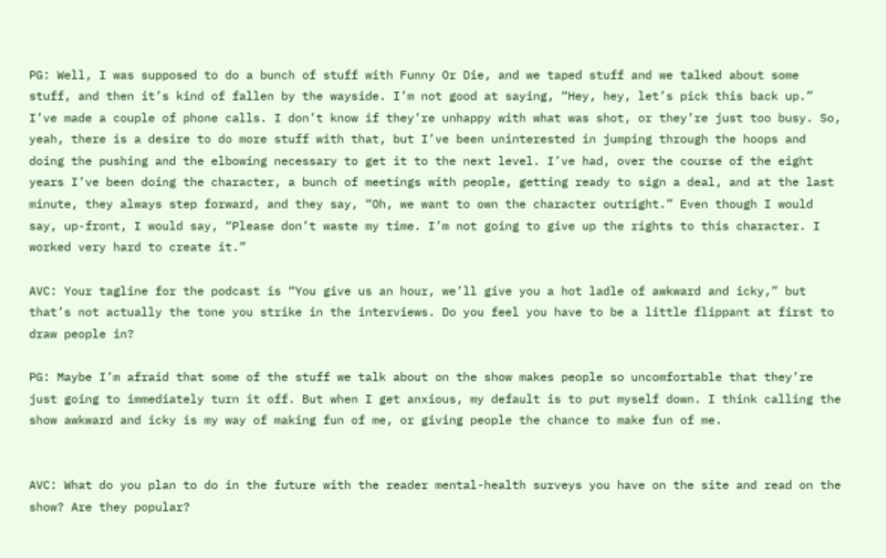PG: Well, I was supposed to do a bunch of stuff with Funny Or Die, and we taped stuff and we talked about some stuff, and then it’s kind of fallen by the wayside. I’m not good at saying, “Hey, hey, let’s pick this back up.” I’ve made a couple of phone calls. I don’t know if they’re unhappy with what was shot, or they’re just too busy. So, yeah, there is a desire to do more stuff with that, but I’ve been uninterested in jumping through the hoops and doing the pushing and the elbowing necessary to get it to the next level. I’ve had, over the course of the eight years I’ve been doing the character, a bunch of meetings with people, getting ready to sign a deal, and at the last minute, they always step forward, and they say, “Oh, we want to own the character outright.” Even though I would say, up-front, I would say, “Please don’t waste my time. I’m not going to give up the rights to this character. I worked very hard to create it.”

AVC: Your tagline for the podcast is “You give us an hour, we’ll give you a hot ladle of awkward and icky,” but that’s not actually the tone you strike in the interviews. Do you feel you have to be a little flippant at first to draw people in?

PG: Maybe I’m afraid that some of the stuff we talk about on the show makes people so uncomfortable that they’re just going to immediately turn it off. But when I get anxious, my default is to put myself down. I think calling the show awkward and icky is my way of making fun of me, or giving people the chance to make fun of me.


AVC: What do you plan to do in the future with the reader mental-health surveys you have on the site and read on the show? Are they popular?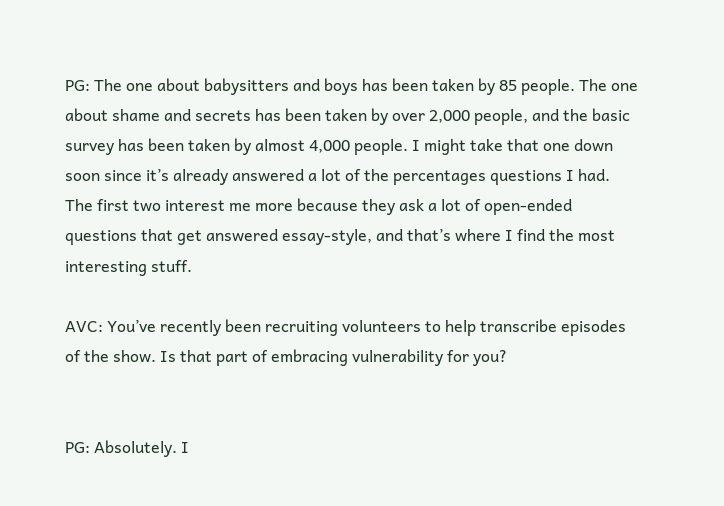PG: The one about babysitters and boys has been taken by 85 people. The one about shame and secrets has been taken by over 2,000 people, and the basic survey has been taken by almost 4,000 people. I might take that one down soon since it’s already answered a lot of the percentages questions I had. The first two interest me more because they ask a lot of open-ended questions that get answered essay-style, and that’s where I find the most interesting stuff.

AVC: You’ve recently been recruiting volunteers to help transcribe episodes of the show. Is that part of embracing vulnerability for you?


PG: Absolutely. I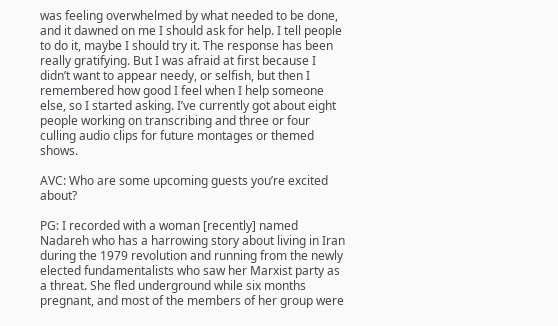was feeling overwhelmed by what needed to be done, and it dawned on me I should ask for help. I tell people to do it, maybe I should try it. The response has been really gratifying. But I was afraid at first because I didn’t want to appear needy, or selfish, but then I remembered how good I feel when I help someone else, so I started asking. I’ve currently got about eight people working on transcribing and three or four culling audio clips for future montages or themed shows.

AVC: Who are some upcoming guests you’re excited about?

PG: I recorded with a woman [recently] named Nadareh who has a harrowing story about living in Iran during the 1979 revolution and running from the newly elected fundamentalists who saw her Marxist party as a threat. She fled underground while six months pregnant, and most of the members of her group were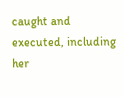caught and executed, including her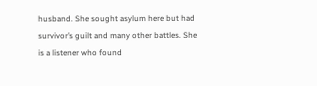husband. She sought asylum here but had survivor’s guilt and many other battles. She is a listener who found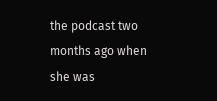the podcast two months ago when she was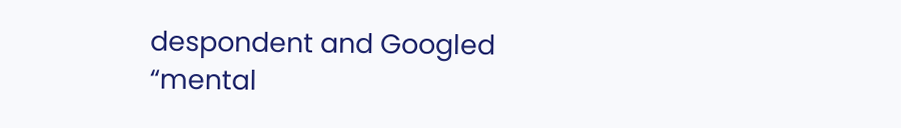despondent and Googled “mental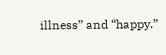illness” and “happy.”